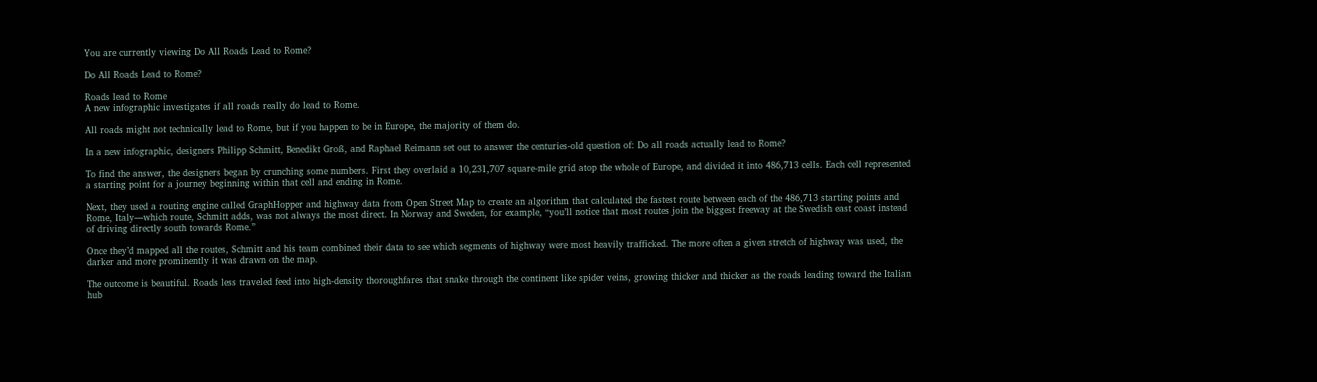You are currently viewing Do All Roads Lead to Rome?

Do All Roads Lead to Rome?

Roads lead to Rome
A new infographic investigates if all roads really do lead to Rome.

All roads might not technically lead to Rome, but if you happen to be in Europe, the majority of them do.

In a new infographic, designers Philipp Schmitt, Benedikt Groß, and Raphael Reimann set out to answer the centuries-old question of: Do all roads actually lead to Rome?

To find the answer, the designers began by crunching some numbers. First they overlaid a 10,231,707 square-mile grid atop the whole of Europe, and divided it into 486,713 cells. Each cell represented a starting point for a journey beginning within that cell and ending in Rome.

Next, they used a routing engine called GraphHopper and highway data from Open Street Map to create an algorithm that calculated the fastest route between each of the 486,713 starting points and Rome, Italy—which route, Schmitt adds, was not always the most direct. In Norway and Sweden, for example, “you’ll notice that most routes join the biggest freeway at the Swedish east coast instead of driving directly south towards Rome.”

Once they’d mapped all the routes, Schmitt and his team combined their data to see which segments of highway were most heavily trafficked. The more often a given stretch of highway was used, the darker and more prominently it was drawn on the map.

The outcome is beautiful. Roads less traveled feed into high-density thoroughfares that snake through the continent like spider veins, growing thicker and thicker as the roads leading toward the Italian hub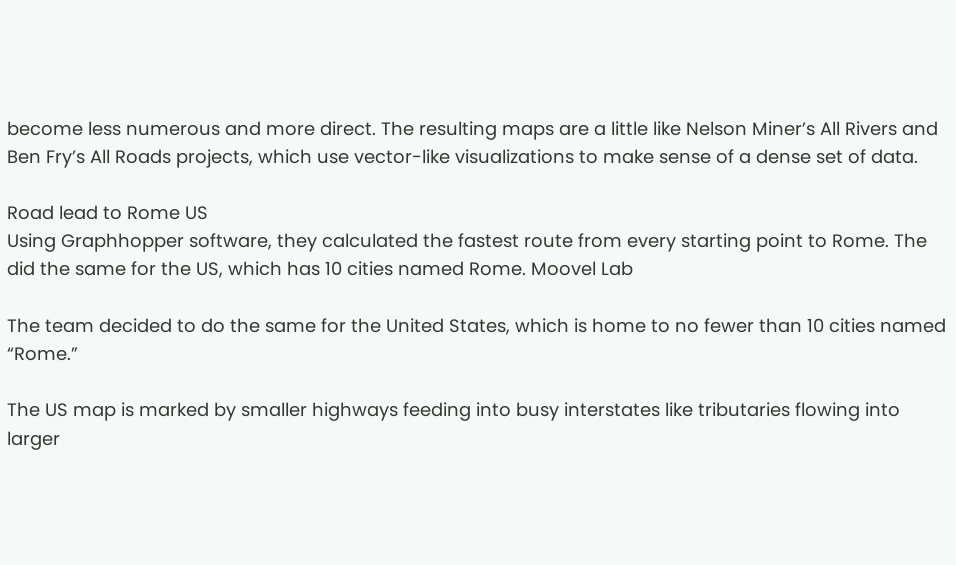become less numerous and more direct. The resulting maps are a little like Nelson Miner’s All Rivers and Ben Fry’s All Roads projects, which use vector-like visualizations to make sense of a dense set of data.

Road lead to Rome US
Using Graphhopper software, they calculated the fastest route from every starting point to Rome. The did the same for the US, which has 10 cities named Rome. Moovel Lab

The team decided to do the same for the United States, which is home to no fewer than 10 cities named “Rome.”

The US map is marked by smaller highways feeding into busy interstates like tributaries flowing into larger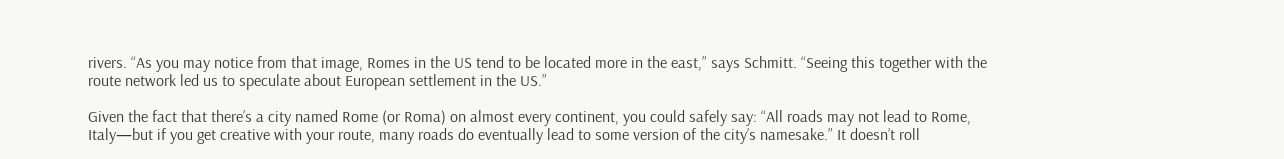rivers. “As you may notice from that image, Romes in the US tend to be located more in the east,” says Schmitt. “Seeing this together with the route network led us to speculate about European settlement in the US.”

Given the fact that there’s a city named Rome (or Roma) on almost every continent, you could safely say: “All roads may not lead to Rome, Italy—but if you get creative with your route, many roads do eventually lead to some version of the city’s namesake.” It doesn’t roll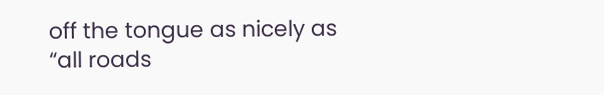off the tongue as nicely as “all roads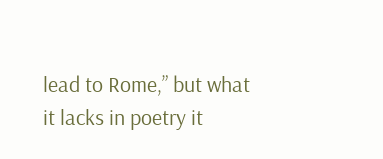lead to Rome,” but what it lacks in poetry it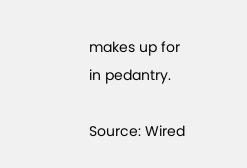makes up for in pedantry.

Source: Wired